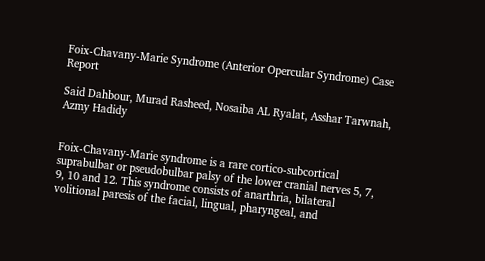Foix-Chavany-Marie Syndrome (Anterior Opercular Syndrome) Case Report

Said Dahbour, Murad Rasheed, Nosaiba AL Ryalat, Asshar Tarwnah, Azmy Hadidy


Foix-Chavany-Marie syndrome is a rare cortico-subcortical suprabulbar or pseudobulbar palsy of the lower cranial nerves 5, 7, 9, 10 and 12. This syndrome consists of anarthria, bilateral volitional paresis of the facial, lingual, pharyngeal, and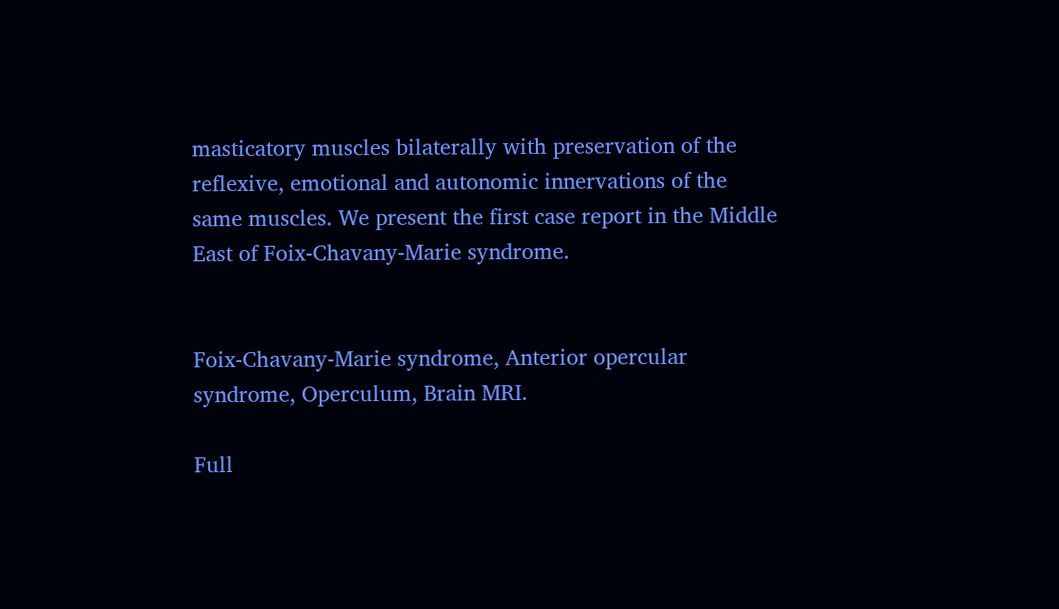masticatory muscles bilaterally with preservation of the reflexive, emotional and autonomic innervations of the same muscles. We present the first case report in the Middle East of Foix-Chavany-Marie syndrome.


Foix-Chavany-Marie syndrome, Anterior opercular syndrome, Operculum, Brain MRI.

Full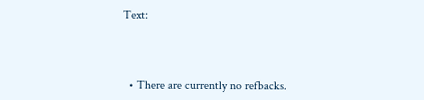Text:



  • There are currently no refbacks.